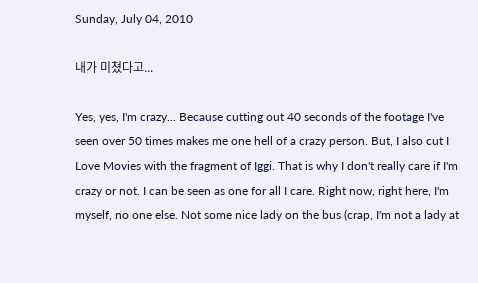Sunday, July 04, 2010

내가 미쳤다고...

Yes, yes, I'm crazy... Because cutting out 40 seconds of the footage I've seen over 50 times makes me one hell of a crazy person. But, I also cut I Love Movies with the fragment of Iggi. That is why I don't really care if I'm crazy or not. I can be seen as one for all I care. Right now, right here, I'm myself, no one else. Not some nice lady on the bus (crap, I'm not a lady at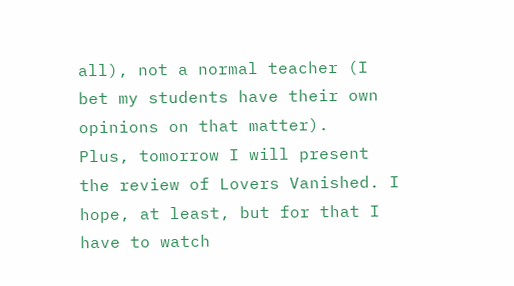all), not a normal teacher (I bet my students have their own opinions on that matter).
Plus, tomorrow I will present the review of Lovers Vanished. I hope, at least, but for that I have to watch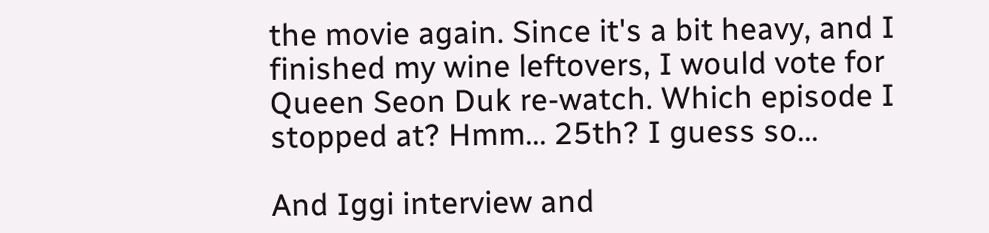the movie again. Since it's a bit heavy, and I finished my wine leftovers, I would vote for Queen Seon Duk re-watch. Which episode I stopped at? Hmm... 25th? I guess so...

And Iggi interview and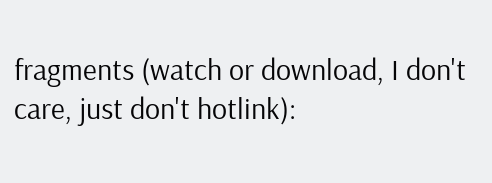fragments (watch or download, I don't care, just don't hotlink):